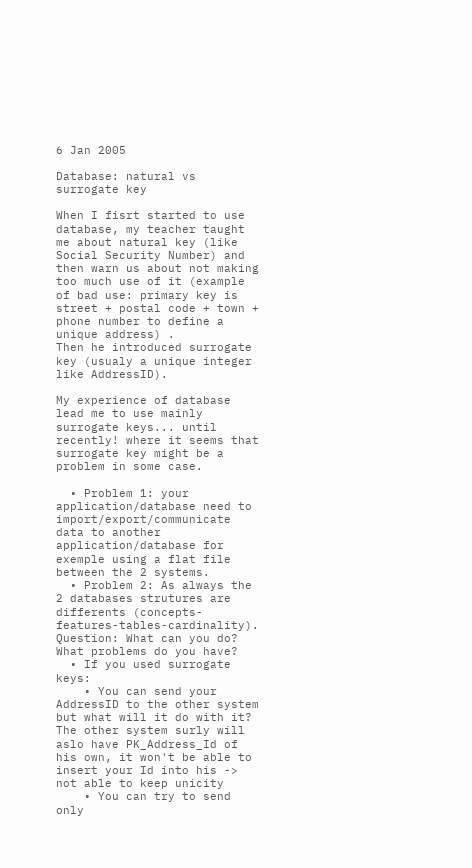6 Jan 2005

Database: natural vs surrogate key

When I fisrt started to use database, my teacher taught me about natural key (like Social Security Number) and then warn us about not making too much use of it (example of bad use: primary key is street + postal code + town + phone number to define a unique address) .
Then he introduced surrogate key (usualy a unique integer like AddressID).

My experience of database lead me to use mainly surrogate keys... until recently! where it seems that surrogate key might be a problem in some case.

  • Problem 1: your application/database need to import/export/communicate data to another application/database for exemple using a flat file between the 2 systems.
  • Problem 2: As always the 2 databases strutures are differents (concepts-features-tables-cardinality).
Question: What can you do? What problems do you have?
  • If you used surrogate keys:
    • You can send your AddressID to the other system but what will it do with it? The other system surly will aslo have PK_Address_Id of his own, it won't be able to insert your Id into his -> not able to keep unicity
    • You can try to send only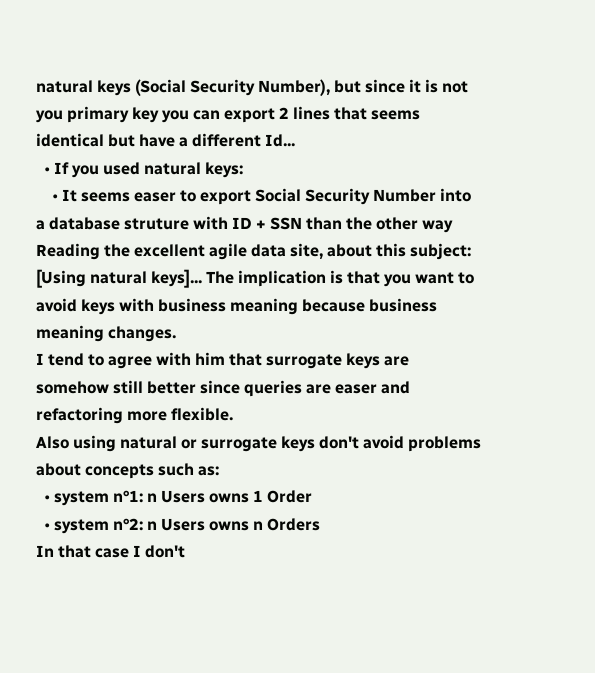natural keys (Social Security Number), but since it is not you primary key you can export 2 lines that seems identical but have a different Id...
  • If you used natural keys:
    • It seems easer to export Social Security Number into a database struture with ID + SSN than the other way
Reading the excellent agile data site, about this subject:
[Using natural keys]... The implication is that you want to avoid keys with business meaning because business meaning changes.
I tend to agree with him that surrogate keys are somehow still better since queries are easer and refactoring more flexible.
Also using natural or surrogate keys don't avoid problems about concepts such as:
  • system n°1: n Users owns 1 Order
  • system n°2: n Users owns n Orders
In that case I don't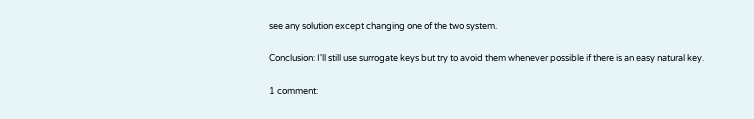see any solution except changing one of the two system.

Conclusion: I'll still use surrogate keys but try to avoid them whenever possible if there is an easy natural key.

1 comment: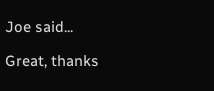Joe said...

Great, thanks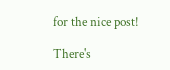for the nice post!

There's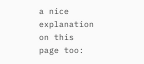a nice explanation on this page too: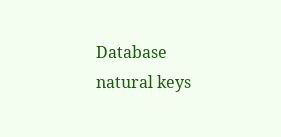Database natural keys